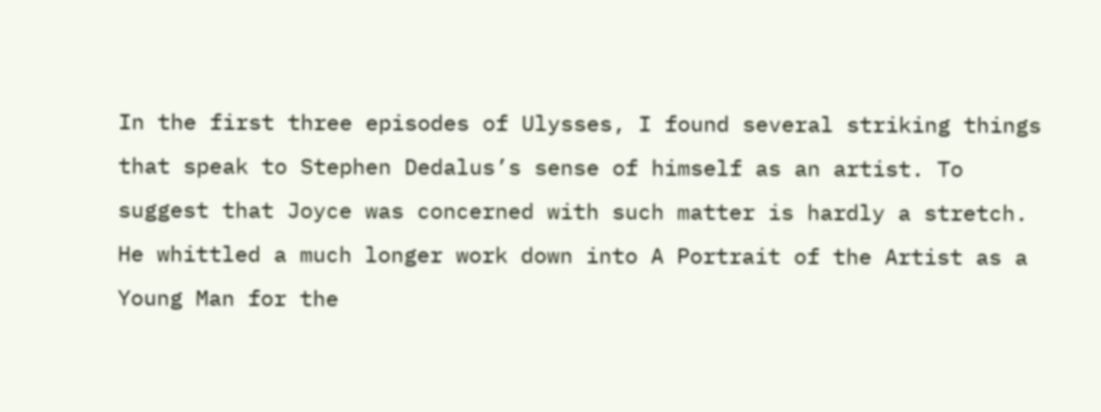In the first three episodes of Ulysses, I found several striking things that speak to Stephen Dedalus’s sense of himself as an artist. To suggest that Joyce was concerned with such matter is hardly a stretch. He whittled a much longer work down into A Portrait of the Artist as a Young Man for the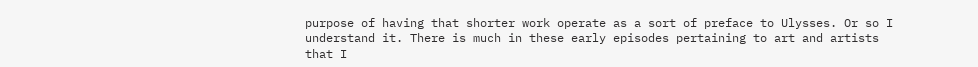purpose of having that shorter work operate as a sort of preface to Ulysses. Or so I understand it. There is much in these early episodes pertaining to art and artists that I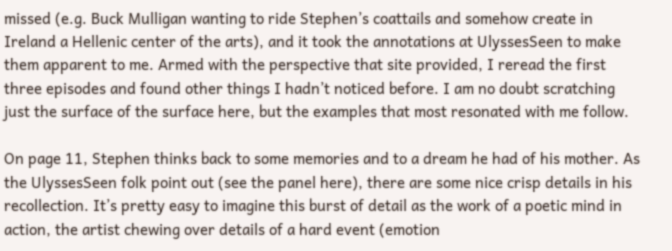missed (e.g. Buck Mulligan wanting to ride Stephen’s coattails and somehow create in Ireland a Hellenic center of the arts), and it took the annotations at UlyssesSeen to make them apparent to me. Armed with the perspective that site provided, I reread the first three episodes and found other things I hadn’t noticed before. I am no doubt scratching just the surface of the surface here, but the examples that most resonated with me follow.

On page 11, Stephen thinks back to some memories and to a dream he had of his mother. As the UlyssesSeen folk point out (see the panel here), there are some nice crisp details in his recollection. It’s pretty easy to imagine this burst of detail as the work of a poetic mind in action, the artist chewing over details of a hard event (emotion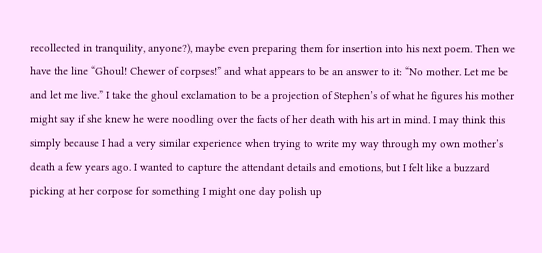recollected in tranquility, anyone?), maybe even preparing them for insertion into his next poem. Then we have the line “Ghoul! Chewer of corpses!” and what appears to be an answer to it: “No mother. Let me be and let me live.” I take the ghoul exclamation to be a projection of Stephen’s of what he figures his mother might say if she knew he were noodling over the facts of her death with his art in mind. I may think this simply because I had a very similar experience when trying to write my way through my own mother’s death a few years ago. I wanted to capture the attendant details and emotions, but I felt like a buzzard picking at her corpose for something I might one day polish up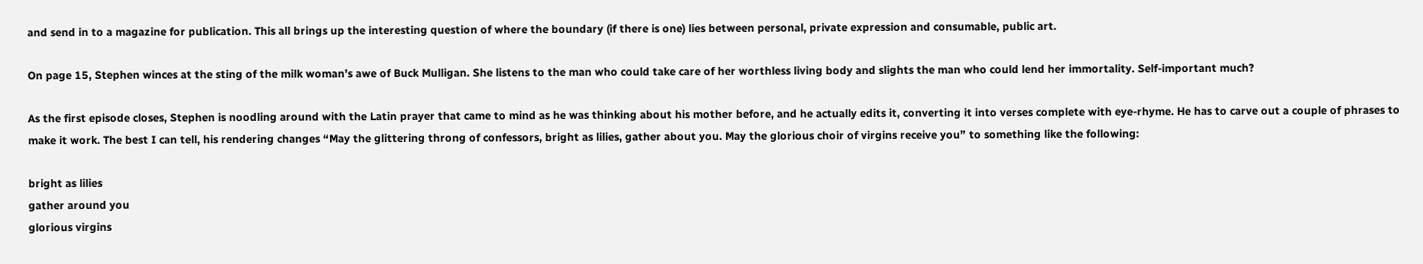and send in to a magazine for publication. This all brings up the interesting question of where the boundary (if there is one) lies between personal, private expression and consumable, public art.

On page 15, Stephen winces at the sting of the milk woman’s awe of Buck Mulligan. She listens to the man who could take care of her worthless living body and slights the man who could lend her immortality. Self-important much?

As the first episode closes, Stephen is noodling around with the Latin prayer that came to mind as he was thinking about his mother before, and he actually edits it, converting it into verses complete with eye-rhyme. He has to carve out a couple of phrases to make it work. The best I can tell, his rendering changes “May the glittering throng of confessors, bright as lilies, gather about you. May the glorious choir of virgins receive you” to something like the following:

bright as lilies
gather around you
glorious virgins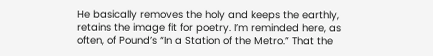He basically removes the holy and keeps the earthly, retains the image fit for poetry. I’m reminded here, as often, of Pound’s “In a Station of the Metro.” That the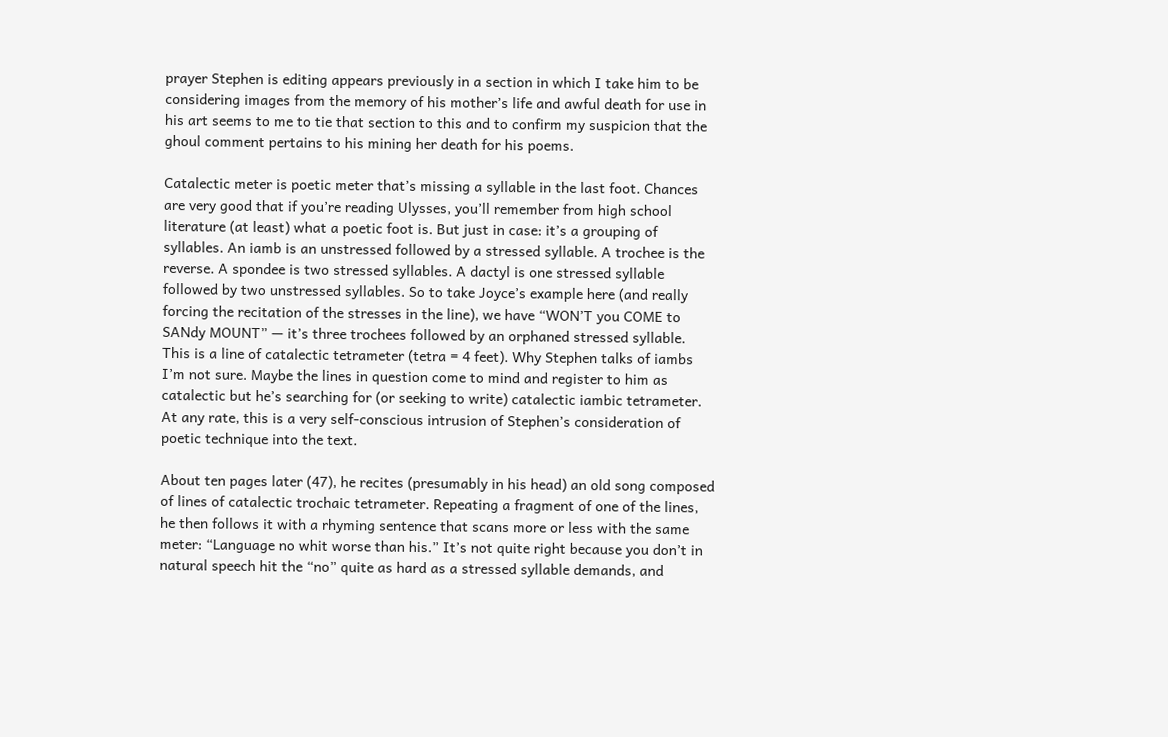prayer Stephen is editing appears previously in a section in which I take him to be considering images from the memory of his mother’s life and awful death for use in his art seems to me to tie that section to this and to confirm my suspicion that the ghoul comment pertains to his mining her death for his poems.

Catalectic meter is poetic meter that’s missing a syllable in the last foot. Chances are very good that if you’re reading Ulysses, you’ll remember from high school literature (at least) what a poetic foot is. But just in case: it’s a grouping of syllables. An iamb is an unstressed followed by a stressed syllable. A trochee is the reverse. A spondee is two stressed syllables. A dactyl is one stressed syllable followed by two unstressed syllables. So to take Joyce’s example here (and really forcing the recitation of the stresses in the line), we have “WON’T you COME to SANdy MOUNT” — it’s three trochees followed by an orphaned stressed syllable. This is a line of catalectic tetrameter (tetra = 4 feet). Why Stephen talks of iambs I’m not sure. Maybe the lines in question come to mind and register to him as catalectic but he’s searching for (or seeking to write) catalectic iambic tetrameter. At any rate, this is a very self-conscious intrusion of Stephen’s consideration of poetic technique into the text.

About ten pages later (47), he recites (presumably in his head) an old song composed of lines of catalectic trochaic tetrameter. Repeating a fragment of one of the lines, he then follows it with a rhyming sentence that scans more or less with the same meter: “Language no whit worse than his.” It’s not quite right because you don’t in natural speech hit the “no” quite as hard as a stressed syllable demands, and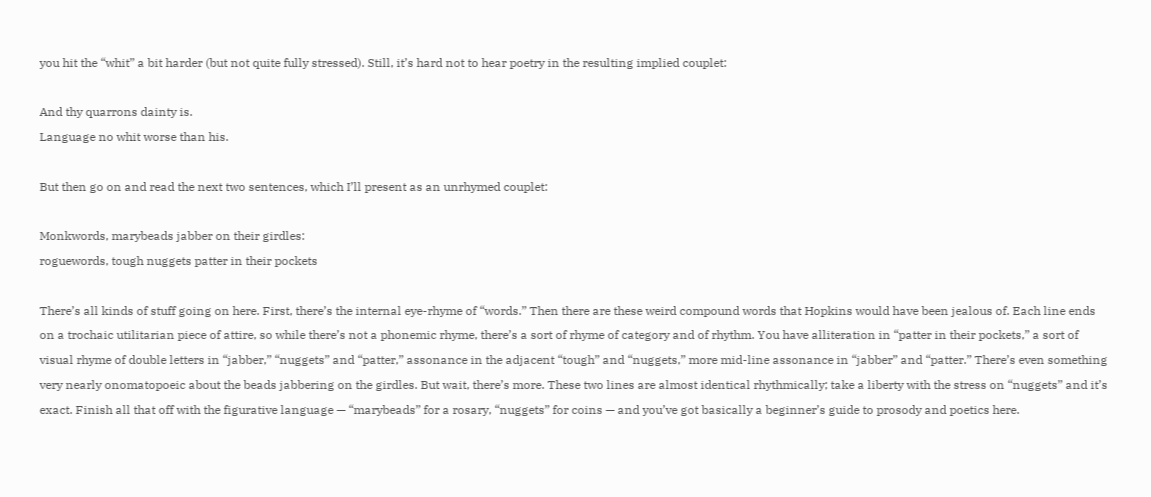you hit the “whit” a bit harder (but not quite fully stressed). Still, it’s hard not to hear poetry in the resulting implied couplet:

And thy quarrons dainty is.
Language no whit worse than his.

But then go on and read the next two sentences, which I’ll present as an unrhymed couplet:

Monkwords, marybeads jabber on their girdles:
roguewords, tough nuggets patter in their pockets

There’s all kinds of stuff going on here. First, there’s the internal eye-rhyme of “words.” Then there are these weird compound words that Hopkins would have been jealous of. Each line ends on a trochaic utilitarian piece of attire, so while there’s not a phonemic rhyme, there’s a sort of rhyme of category and of rhythm. You have alliteration in “patter in their pockets,” a sort of visual rhyme of double letters in “jabber,” “nuggets” and “patter,” assonance in the adjacent “tough” and “nuggets,” more mid-line assonance in “jabber” and “patter.” There’s even something very nearly onomatopoeic about the beads jabbering on the girdles. But wait, there’s more. These two lines are almost identical rhythmically; take a liberty with the stress on “nuggets” and it’s exact. Finish all that off with the figurative language — “marybeads” for a rosary, “nuggets” for coins — and you’ve got basically a beginner’s guide to prosody and poetics here.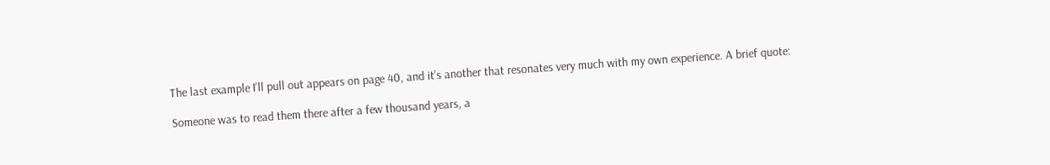The last example I’ll pull out appears on page 40, and it’s another that resonates very much with my own experience. A brief quote:

Someone was to read them there after a few thousand years, a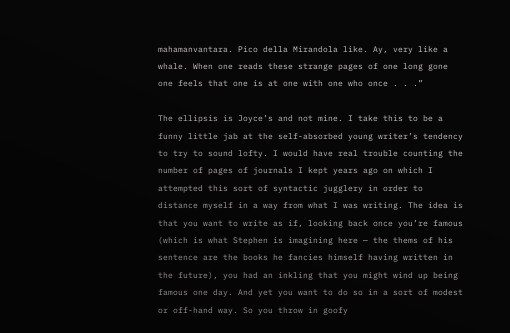mahamanvantara. Pico della Mirandola like. Ay, very like a whale. When one reads these strange pages of one long gone one feels that one is at one with one who once . . .”

The ellipsis is Joyce’s and not mine. I take this to be a funny little jab at the self-absorbed young writer’s tendency to try to sound lofty. I would have real trouble counting the number of pages of journals I kept years ago on which I attempted this sort of syntactic jugglery in order to distance myself in a way from what I was writing. The idea is that you want to write as if, looking back once you’re famous (which is what Stephen is imagining here — the thems of his sentence are the books he fancies himself having written in the future), you had an inkling that you might wind up being famous one day. And yet you want to do so in a sort of modest or off-hand way. So you throw in goofy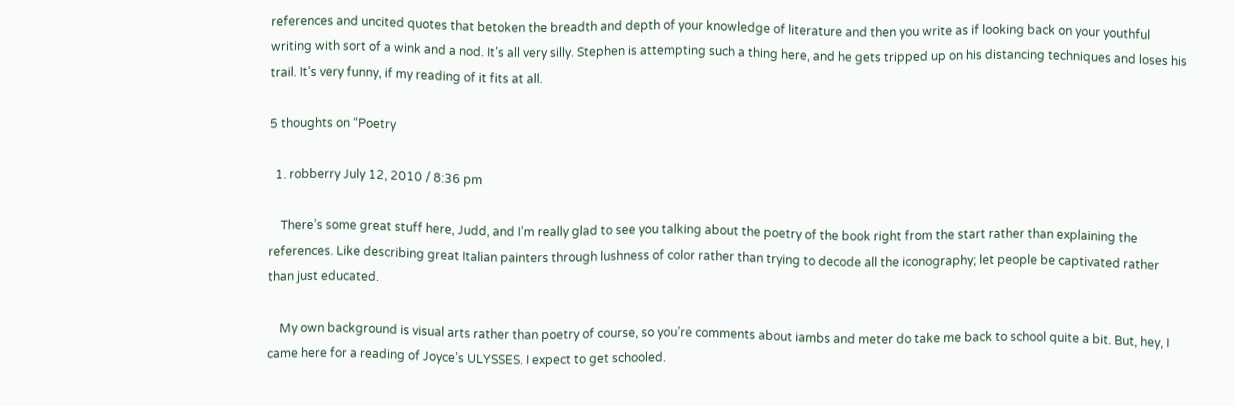references and uncited quotes that betoken the breadth and depth of your knowledge of literature and then you write as if looking back on your youthful writing with sort of a wink and a nod. It’s all very silly. Stephen is attempting such a thing here, and he gets tripped up on his distancing techniques and loses his trail. It’s very funny, if my reading of it fits at all.

5 thoughts on “Poetry

  1. robberry July 12, 2010 / 8:36 pm

    There’s some great stuff here, Judd, and I’m really glad to see you talking about the poetry of the book right from the start rather than explaining the references. Like describing great Italian painters through lushness of color rather than trying to decode all the iconography; let people be captivated rather than just educated.

    My own background is visual arts rather than poetry of course, so you’re comments about iambs and meter do take me back to school quite a bit. But, hey, I came here for a reading of Joyce’s ULYSSES. I expect to get schooled.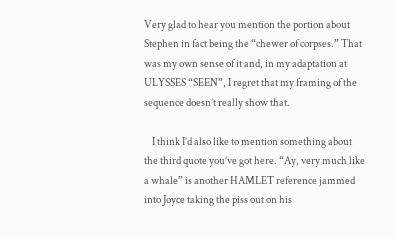Very glad to hear you mention the portion about Stephen in fact being the “chewer of corpses.” That was my own sense of it and, in my adaptation at ULYSSES “SEEN”, I regret that my framing of the sequence doesn’t really show that.

    I think I’d also like to mention something about the third quote you’ve got here. “Ay, very much like a whale” is another HAMLET reference jammed into Joyce taking the piss out on his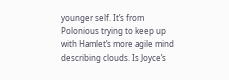younger self. It’s from Polonious trying to keep up with Hamlet’s more agile mind describing clouds. Is Joyce’s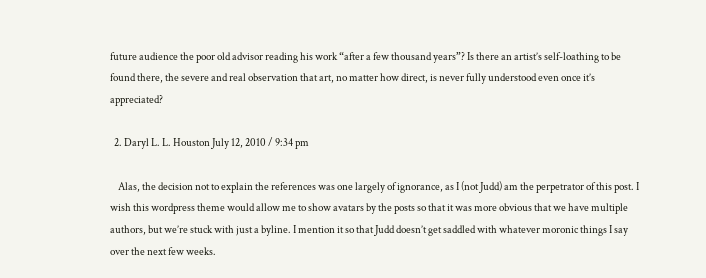future audience the poor old advisor reading his work “after a few thousand years”? Is there an artist’s self-loathing to be found there, the severe and real observation that art, no matter how direct, is never fully understood even once it’s appreciated?

  2. Daryl L. L. Houston July 12, 2010 / 9:34 pm

    Alas, the decision not to explain the references was one largely of ignorance, as I (not Judd) am the perpetrator of this post. I wish this wordpress theme would allow me to show avatars by the posts so that it was more obvious that we have multiple authors, but we’re stuck with just a byline. I mention it so that Judd doesn’t get saddled with whatever moronic things I say over the next few weeks.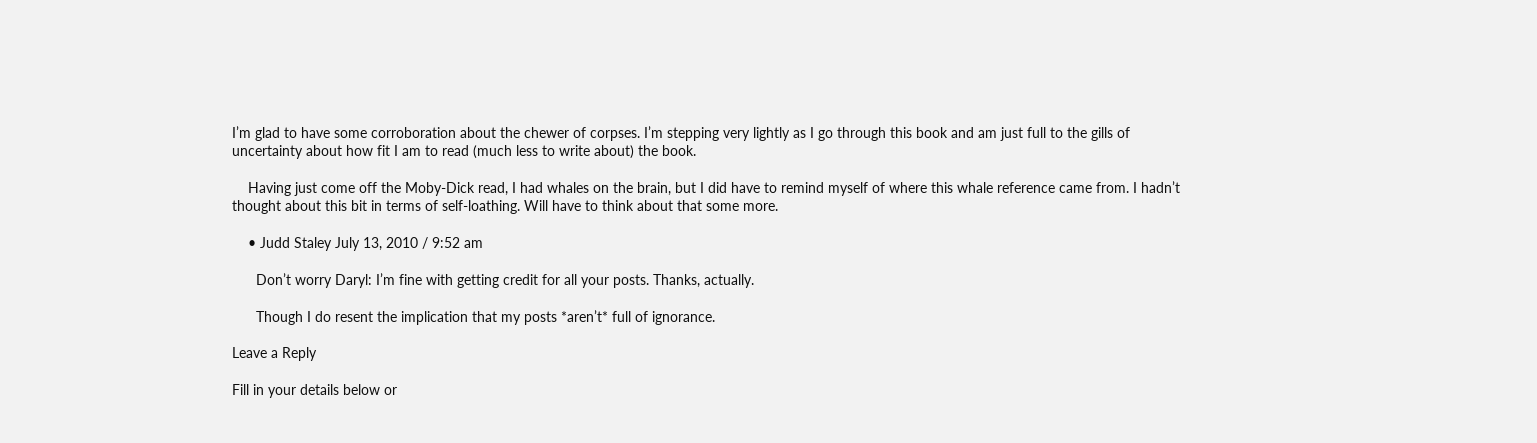I’m glad to have some corroboration about the chewer of corpses. I’m stepping very lightly as I go through this book and am just full to the gills of uncertainty about how fit I am to read (much less to write about) the book.

    Having just come off the Moby-Dick read, I had whales on the brain, but I did have to remind myself of where this whale reference came from. I hadn’t thought about this bit in terms of self-loathing. Will have to think about that some more.

    • Judd Staley July 13, 2010 / 9:52 am

      Don’t worry Daryl: I’m fine with getting credit for all your posts. Thanks, actually.

      Though I do resent the implication that my posts *aren’t* full of ignorance.

Leave a Reply

Fill in your details below or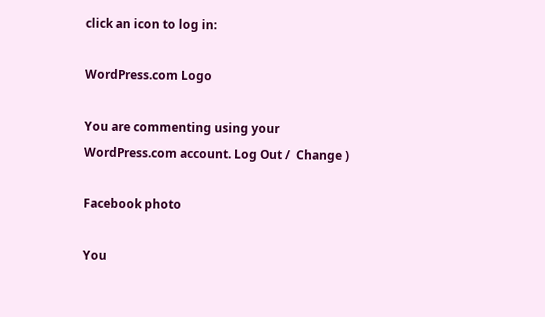click an icon to log in:

WordPress.com Logo

You are commenting using your WordPress.com account. Log Out /  Change )

Facebook photo

You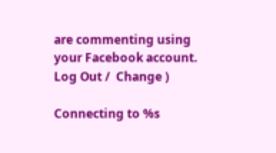are commenting using your Facebook account. Log Out /  Change )

Connecting to %s